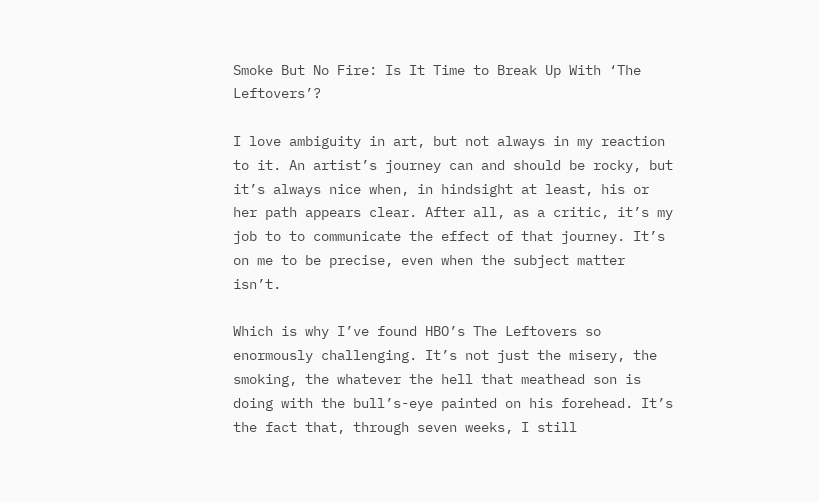Smoke But No Fire: Is It Time to Break Up With ‘The Leftovers’?

I love ambiguity in art, but not always in my reaction to it. An artist’s journey can and should be rocky, but it’s always nice when, in hindsight at least, his or her path appears clear. After all, as a critic, it’s my job to to communicate the effect of that journey. It’s on me to be precise, even when the subject matter isn’t.

Which is why I’ve found HBO’s The Leftovers so enormously challenging. It’s not just the misery, the smoking, the whatever the hell that meathead son is doing with the bull’s-eye painted on his forehead. It’s the fact that, through seven weeks, I still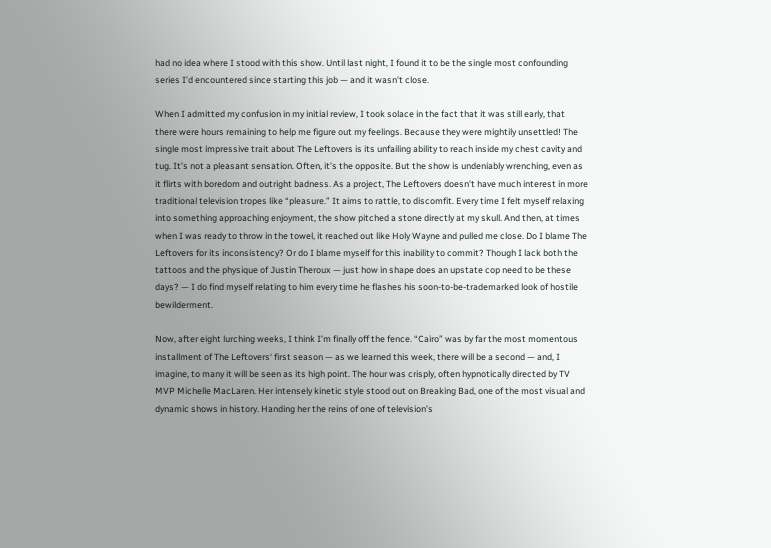had no idea where I stood with this show. Until last night, I found it to be the single most confounding series I’d encountered since starting this job — and it wasn’t close.

When I admitted my confusion in my initial review, I took solace in the fact that it was still early, that there were hours remaining to help me figure out my feelings. Because they were mightily unsettled! The single most impressive trait about The Leftovers is its unfailing ability to reach inside my chest cavity and tug. It’s not a pleasant sensation. Often, it’s the opposite. But the show is undeniably wrenching, even as it flirts with boredom and outright badness. As a project, The Leftovers doesn’t have much interest in more traditional television tropes like “pleasure.” It aims to rattle, to discomfit. Every time I felt myself relaxing into something approaching enjoyment, the show pitched a stone directly at my skull. And then, at times when I was ready to throw in the towel, it reached out like Holy Wayne and pulled me close. Do I blame The Leftovers for its inconsistency? Or do I blame myself for this inability to commit? Though I lack both the tattoos and the physique of Justin Theroux — just how in shape does an upstate cop need to be these days? — I do find myself relating to him every time he flashes his soon-to-be-trademarked look of hostile bewilderment.

Now, after eight lurching weeks, I think I’m finally off the fence. “Cairo” was by far the most momentous installment of The Leftovers‘ first season — as we learned this week, there will be a second — and, I imagine, to many it will be seen as its high point. The hour was crisply, often hypnotically directed by TV MVP Michelle MacLaren. Her intensely kinetic style stood out on Breaking Bad, one of the most visual and dynamic shows in history. Handing her the reins of one of television’s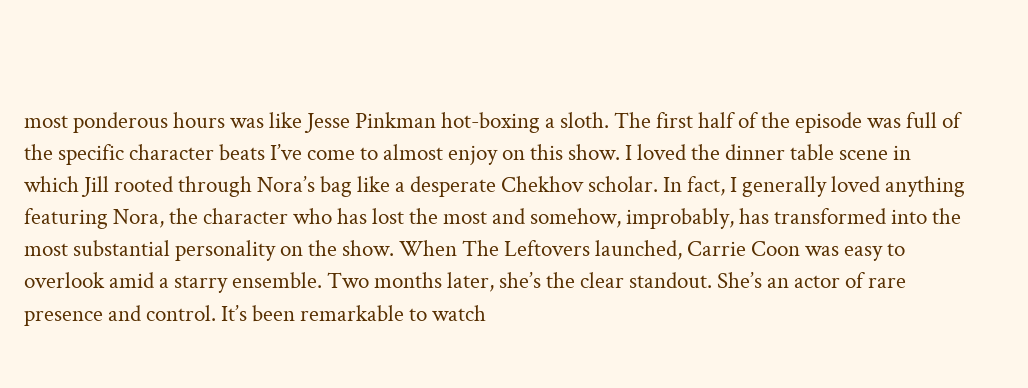most ponderous hours was like Jesse Pinkman hot-boxing a sloth. The first half of the episode was full of the specific character beats I’ve come to almost enjoy on this show. I loved the dinner table scene in which Jill rooted through Nora’s bag like a desperate Chekhov scholar. In fact, I generally loved anything featuring Nora, the character who has lost the most and somehow, improbably, has transformed into the most substantial personality on the show. When The Leftovers launched, Carrie Coon was easy to overlook amid a starry ensemble. Two months later, she’s the clear standout. She’s an actor of rare presence and control. It’s been remarkable to watch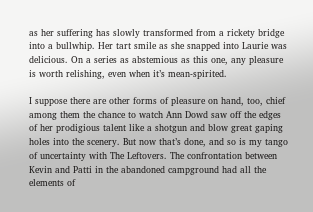as her suffering has slowly transformed from a rickety bridge into a bullwhip. Her tart smile as she snapped into Laurie was delicious. On a series as abstemious as this one, any pleasure is worth relishing, even when it’s mean-spirited.

I suppose there are other forms of pleasure on hand, too, chief among them the chance to watch Ann Dowd saw off the edges of her prodigious talent like a shotgun and blow great gaping holes into the scenery. But now that’s done, and so is my tango of uncertainty with The Leftovers. The confrontation between Kevin and Patti in the abandoned campground had all the elements of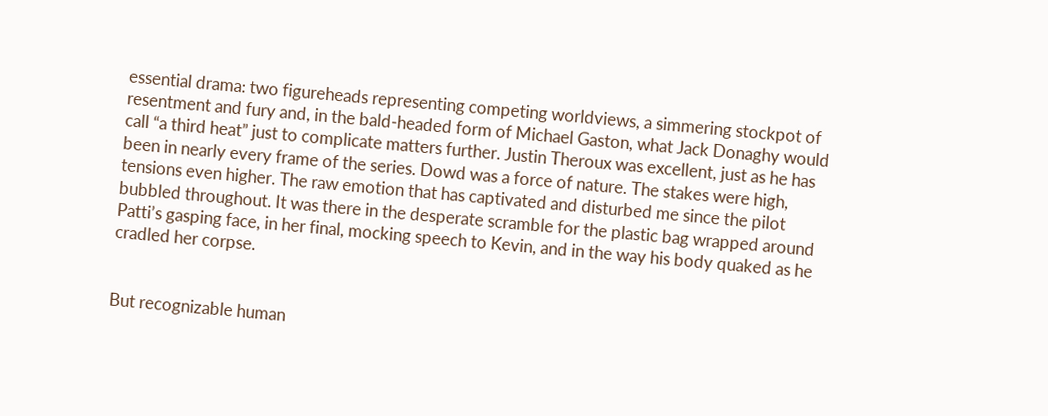essential drama: two figureheads representing competing worldviews, a simmering stockpot of resentment and fury and, in the bald-headed form of Michael Gaston, what Jack Donaghy would call “a third heat” just to complicate matters further. Justin Theroux was excellent, just as he has been in nearly every frame of the series. Dowd was a force of nature. The stakes were high, tensions even higher. The raw emotion that has captivated and disturbed me since the pilot bubbled throughout. It was there in the desperate scramble for the plastic bag wrapped around Patti’s gasping face, in her final, mocking speech to Kevin, and in the way his body quaked as he cradled her corpse.


But recognizable human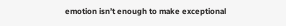emotion isn’t enough to make exceptional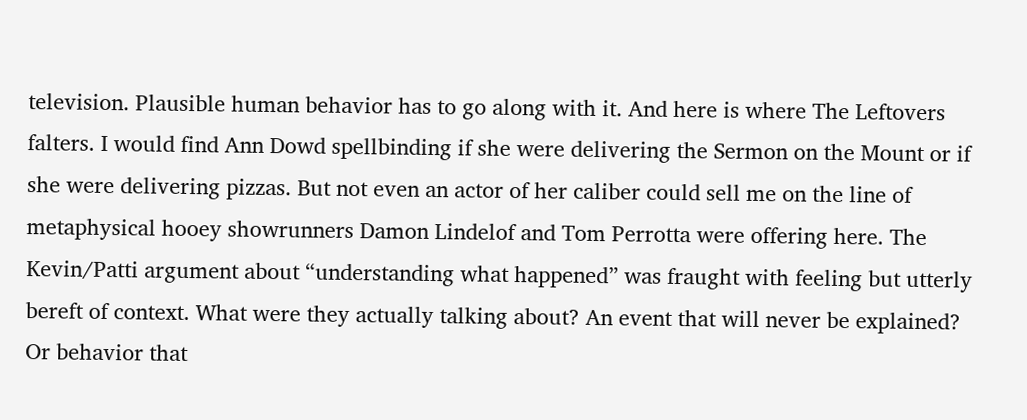television. Plausible human behavior has to go along with it. And here is where The Leftovers falters. I would find Ann Dowd spellbinding if she were delivering the Sermon on the Mount or if she were delivering pizzas. But not even an actor of her caliber could sell me on the line of metaphysical hooey showrunners Damon Lindelof and Tom Perrotta were offering here. The Kevin/Patti argument about “understanding what happened” was fraught with feeling but utterly bereft of context. What were they actually talking about? An event that will never be explained? Or behavior that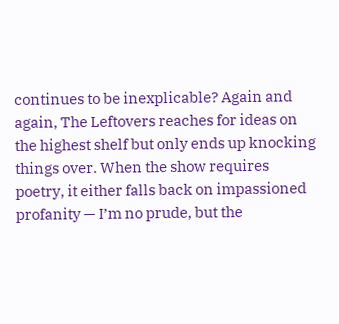continues to be inexplicable? Again and again, The Leftovers reaches for ideas on the highest shelf but only ends up knocking things over. When the show requires poetry, it either falls back on impassioned profanity — I’m no prude, but the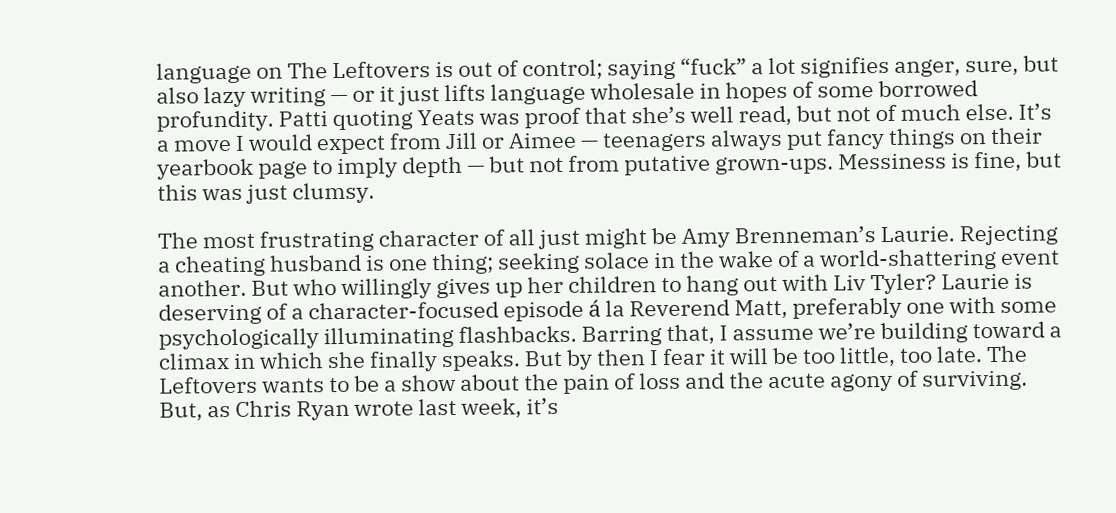language on The Leftovers is out of control; saying “fuck” a lot signifies anger, sure, but also lazy writing — or it just lifts language wholesale in hopes of some borrowed profundity. Patti quoting Yeats was proof that she’s well read, but not of much else. It’s a move I would expect from Jill or Aimee — teenagers always put fancy things on their yearbook page to imply depth — but not from putative grown-ups. Messiness is fine, but this was just clumsy.

The most frustrating character of all just might be Amy Brenneman’s Laurie. Rejecting a cheating husband is one thing; seeking solace in the wake of a world-shattering event another. But who willingly gives up her children to hang out with Liv Tyler? Laurie is deserving of a character-focused episode á la Reverend Matt, preferably one with some psychologically illuminating flashbacks. Barring that, I assume we’re building toward a climax in which she finally speaks. But by then I fear it will be too little, too late. The Leftovers wants to be a show about the pain of loss and the acute agony of surviving. But, as Chris Ryan wrote last week, it’s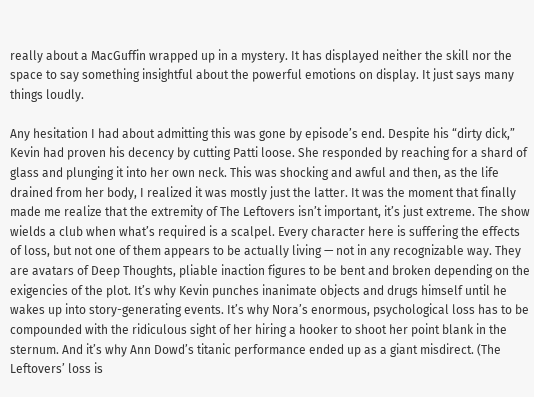really about a MacGuffin wrapped up in a mystery. It has displayed neither the skill nor the space to say something insightful about the powerful emotions on display. It just says many things loudly.

Any hesitation I had about admitting this was gone by episode’s end. Despite his “dirty dick,” Kevin had proven his decency by cutting Patti loose. She responded by reaching for a shard of glass and plunging it into her own neck. This was shocking and awful and then, as the life drained from her body, I realized it was mostly just the latter. It was the moment that finally made me realize that the extremity of The Leftovers isn’t important, it’s just extreme. The show wields a club when what’s required is a scalpel. Every character here is suffering the effects of loss, but not one of them appears to be actually living — not in any recognizable way. They are avatars of Deep Thoughts, pliable inaction figures to be bent and broken depending on the exigencies of the plot. It’s why Kevin punches inanimate objects and drugs himself until he wakes up into story-generating events. It’s why Nora’s enormous, psychological loss has to be compounded with the ridiculous sight of her hiring a hooker to shoot her point blank in the sternum. And it’s why Ann Dowd’s titanic performance ended up as a giant misdirect. (The Leftovers’ loss is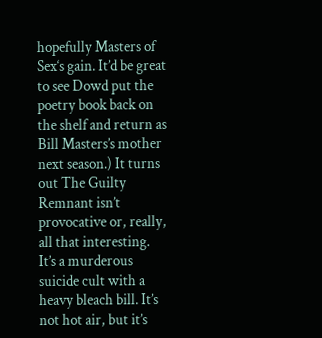hopefully Masters of Sex‘s gain. It’d be great to see Dowd put the poetry book back on the shelf and return as Bill Masters’s mother next season.) It turns out The Guilty Remnant isn’t provocative or, really, all that interesting. It’s a murderous suicide cult with a heavy bleach bill. It’s not hot air, but it’s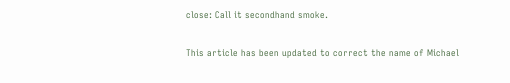close: Call it secondhand smoke.

This article has been updated to correct the name of Michael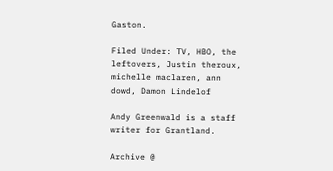Gaston.

Filed Under: TV, HBO, the leftovers, Justin theroux, michelle maclaren, ann dowd, Damon Lindelof

Andy Greenwald is a staff writer for Grantland.

Archive @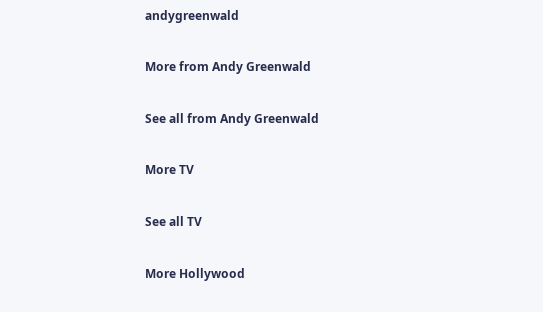andygreenwald

More from Andy Greenwald

See all from Andy Greenwald

More TV

See all TV

More Hollywood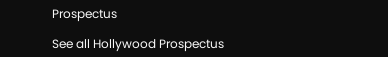Prospectus

See all Hollywood Prospectus